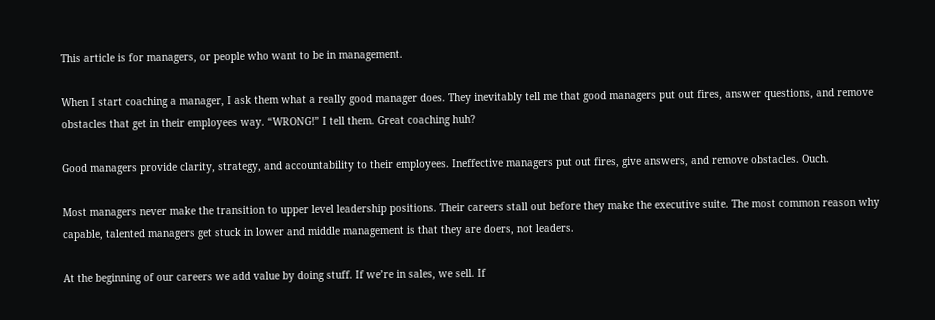This article is for managers, or people who want to be in management.

When I start coaching a manager, I ask them what a really good manager does. They inevitably tell me that good managers put out fires, answer questions, and remove obstacles that get in their employees way. “WRONG!” I tell them. Great coaching huh?

Good managers provide clarity, strategy, and accountability to their employees. Ineffective managers put out fires, give answers, and remove obstacles. Ouch.

Most managers never make the transition to upper level leadership positions. Their careers stall out before they make the executive suite. The most common reason why capable, talented managers get stuck in lower and middle management is that they are doers, not leaders.

At the beginning of our careers we add value by doing stuff. If we’re in sales, we sell. If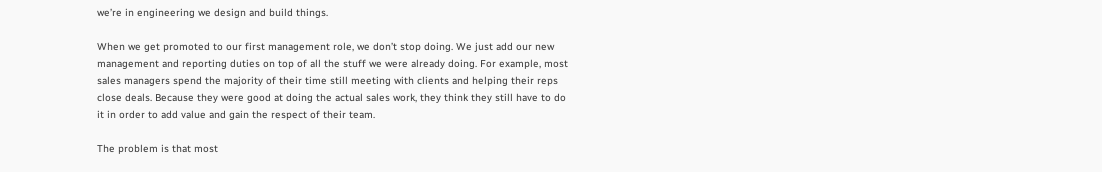we’re in engineering we design and build things.

When we get promoted to our first management role, we don’t stop doing. We just add our new management and reporting duties on top of all the stuff we were already doing. For example, most sales managers spend the majority of their time still meeting with clients and helping their reps close deals. Because they were good at doing the actual sales work, they think they still have to do it in order to add value and gain the respect of their team.

The problem is that most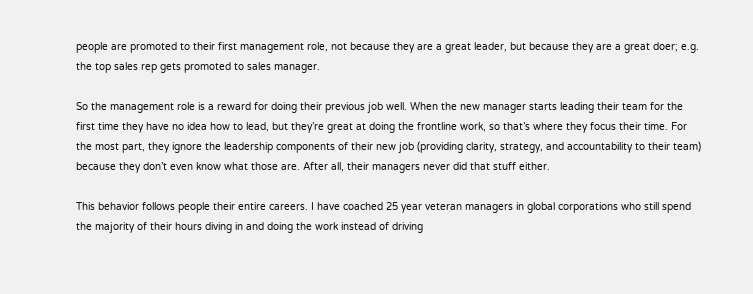people are promoted to their first management role, not because they are a great leader, but because they are a great doer; e.g. the top sales rep gets promoted to sales manager.

So the management role is a reward for doing their previous job well. When the new manager starts leading their team for the first time they have no idea how to lead, but they’re great at doing the frontline work, so that’s where they focus their time. For the most part, they ignore the leadership components of their new job (providing clarity, strategy, and accountability to their team) because they don’t even know what those are. After all, their managers never did that stuff either.

This behavior follows people their entire careers. I have coached 25 year veteran managers in global corporations who still spend the majority of their hours diving in and doing the work instead of driving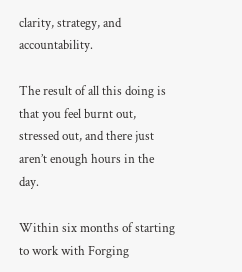clarity, strategy, and accountability.

The result of all this doing is that you feel burnt out, stressed out, and there just aren’t enough hours in the day.

Within six months of starting to work with Forging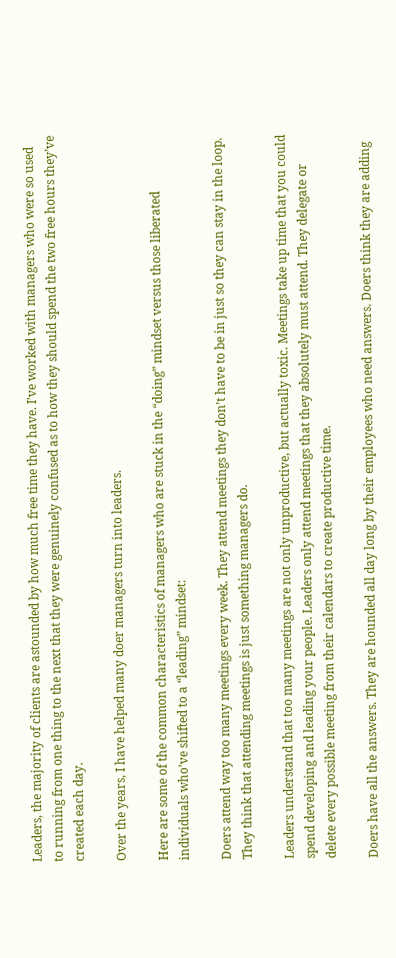Leaders, the majority of clients are astounded by how much free time they have. I’ve worked with managers who were so used to running from one thing to the next that they were genuinely confused as to how they should spend the two free hours they’ve created each day.

Over the years, I have helped many doer managers turn into leaders.

Here are some of the common characteristics of managers who are stuck in the “doing” mindset versus those liberated individuals who’ve shifted to a “leading” mindset:

Doers attend way too many meetings every week. They attend meetings they don’t have to be in just so they can stay in the loop. They think that attending meetings is just something managers do.

Leaders understand that too many meetings are not only unproductive, but actually toxic. Meetings take up time that you could spend developing and leading your people. Leaders only attend meetings that they absolutely must attend. They delegate or delete every possible meeting from their calendars to create productive time.

Doers have all the answers. They are hounded all day long by their employees who need answers. Doers think they are adding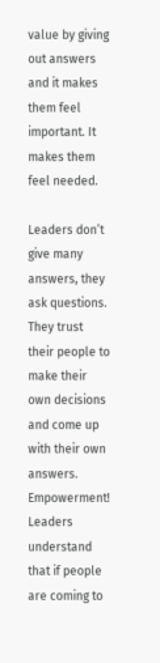value by giving out answers and it makes them feel important. It makes them feel needed.

Leaders don’t give many answers, they ask questions. They trust their people to make their own decisions and come up with their own answers. Empowerment! Leaders understand that if people are coming to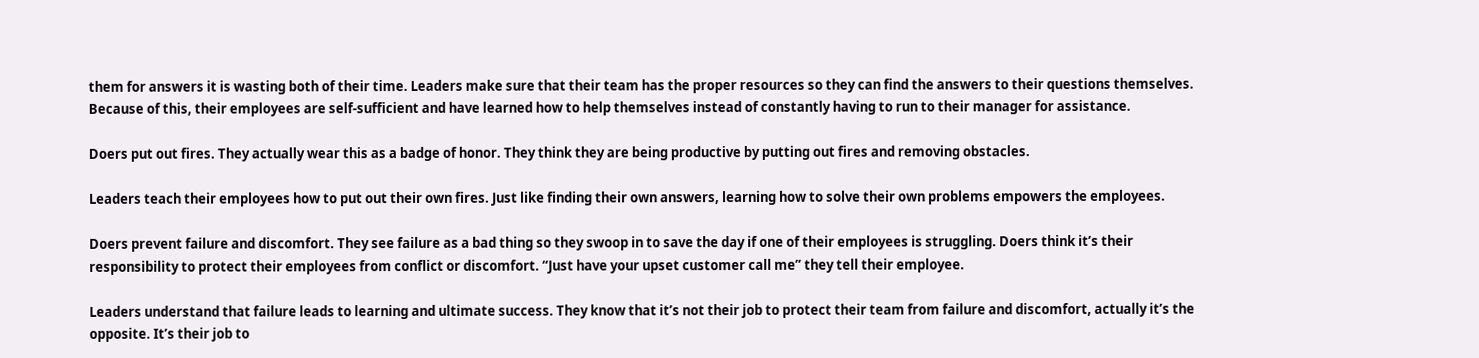them for answers it is wasting both of their time. Leaders make sure that their team has the proper resources so they can find the answers to their questions themselves. Because of this, their employees are self-sufficient and have learned how to help themselves instead of constantly having to run to their manager for assistance.

Doers put out fires. They actually wear this as a badge of honor. They think they are being productive by putting out fires and removing obstacles.

Leaders teach their employees how to put out their own fires. Just like finding their own answers, learning how to solve their own problems empowers the employees.

Doers prevent failure and discomfort. They see failure as a bad thing so they swoop in to save the day if one of their employees is struggling. Doers think it’s their responsibility to protect their employees from conflict or discomfort. “Just have your upset customer call me” they tell their employee.

Leaders understand that failure leads to learning and ultimate success. They know that it’s not their job to protect their team from failure and discomfort, actually it’s the opposite. It’s their job to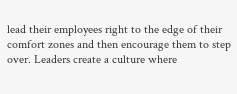lead their employees right to the edge of their comfort zones and then encourage them to step over. Leaders create a culture where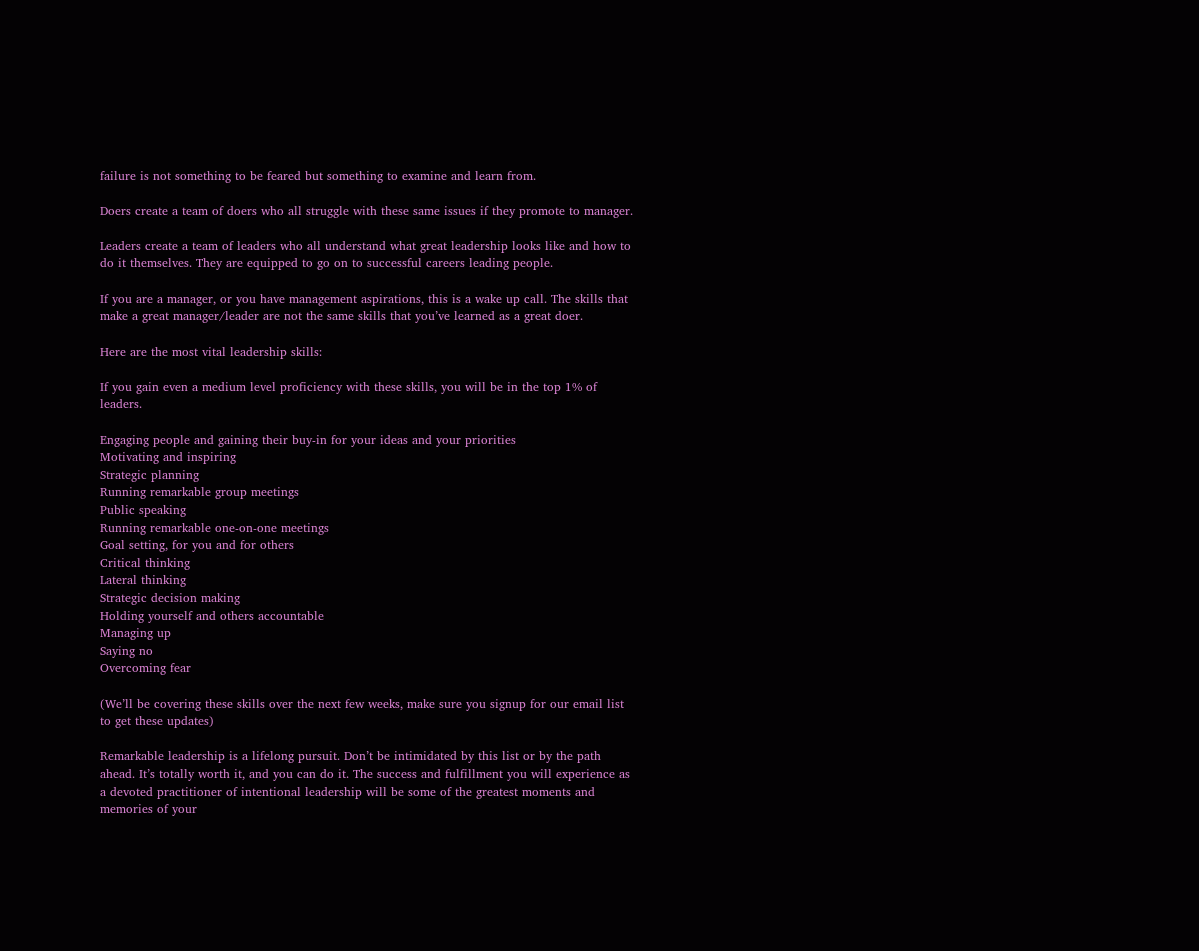failure is not something to be feared but something to examine and learn from.

Doers create a team of doers who all struggle with these same issues if they promote to manager.

Leaders create a team of leaders who all understand what great leadership looks like and how to do it themselves. They are equipped to go on to successful careers leading people.

If you are a manager, or you have management aspirations, this is a wake up call. The skills that make a great manager/leader are not the same skills that you’ve learned as a great doer.

Here are the most vital leadership skills:

If you gain even a medium level proficiency with these skills, you will be in the top 1% of leaders.

Engaging people and gaining their buy-in for your ideas and your priorities
Motivating and inspiring
Strategic planning
Running remarkable group meetings
Public speaking
Running remarkable one-on-one meetings
Goal setting, for you and for others
Critical thinking
Lateral thinking
Strategic decision making
Holding yourself and others accountable
Managing up
Saying no
Overcoming fear

(We’ll be covering these skills over the next few weeks, make sure you signup for our email list to get these updates)

Remarkable leadership is a lifelong pursuit. Don’t be intimidated by this list or by the path ahead. It’s totally worth it, and you can do it. The success and fulfillment you will experience as a devoted practitioner of intentional leadership will be some of the greatest moments and memories of your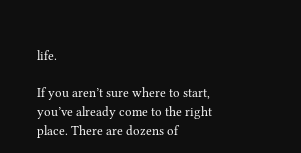life.

If you aren’t sure where to start, you’ve already come to the right place. There are dozens of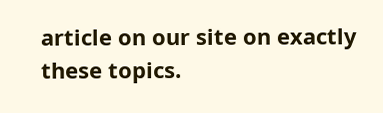article on our site on exactly these topics.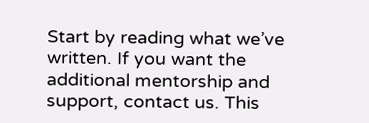Start by reading what we’ve written. If you want the additional mentorship and support, contact us. This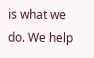is what we do. We help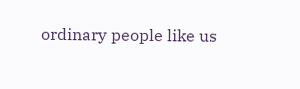ordinary people like us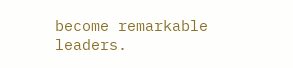become remarkable leaders.